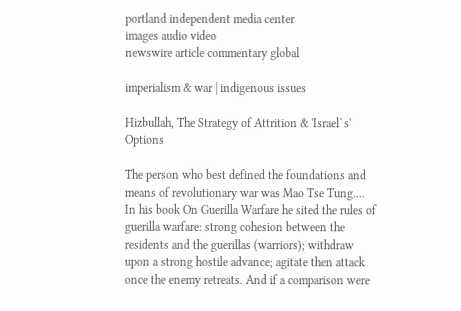portland independent media center
images audio video
newswire article commentary global

imperialism & war | indigenous issues

Hizbullah, The Strategy of Attrition & 'Israel`s' Options

The person who best defined the foundations and means of revolutionary war was Mao Tse Tung.... In his book On Guerilla Warfare he sited the rules of guerilla warfare: strong cohesion between the residents and the guerillas (warriors); withdraw upon a strong hostile advance; agitate then attack once the enemy retreats. And if a comparison were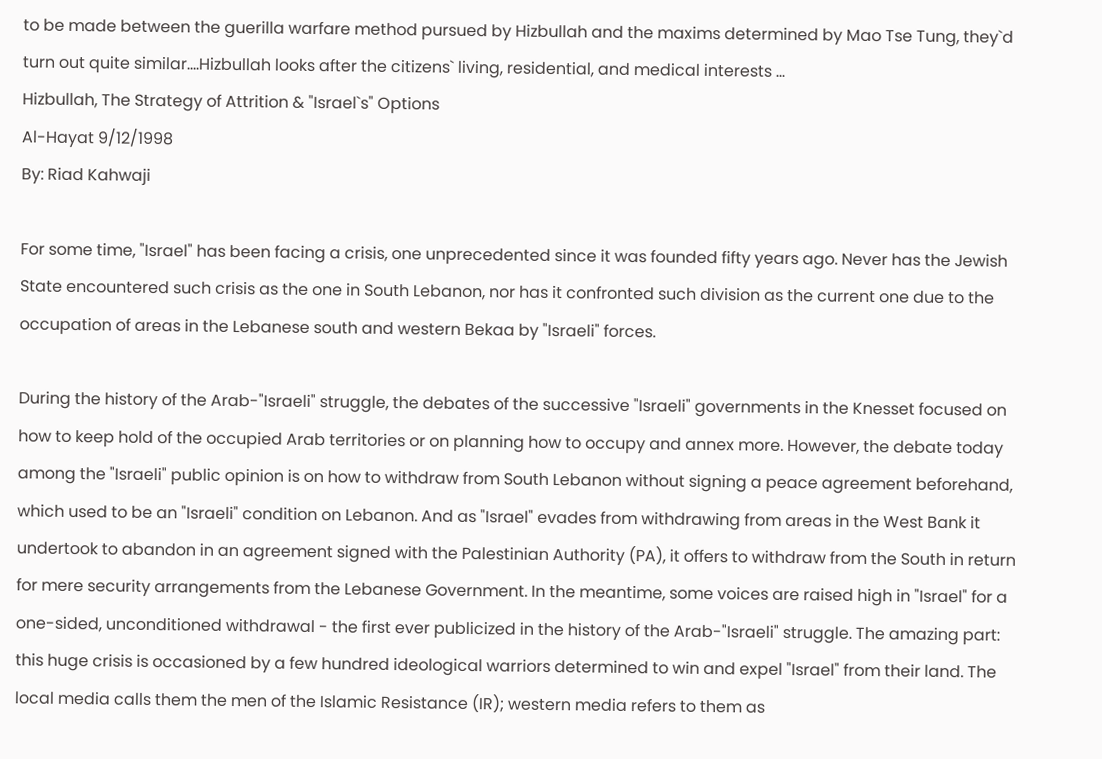to be made between the guerilla warfare method pursued by Hizbullah and the maxims determined by Mao Tse Tung, they`d turn out quite similar....Hizbullah looks after the citizens` living, residential, and medical interests ...
Hizbullah, The Strategy of Attrition & "Israel`s" Options
Al-Hayat 9/12/1998
By: Riad Kahwaji

For some time, "Israel" has been facing a crisis, one unprecedented since it was founded fifty years ago. Never has the Jewish State encountered such crisis as the one in South Lebanon, nor has it confronted such division as the current one due to the occupation of areas in the Lebanese south and western Bekaa by "Israeli" forces.

During the history of the Arab-"Israeli" struggle, the debates of the successive "Israeli" governments in the Knesset focused on how to keep hold of the occupied Arab territories or on planning how to occupy and annex more. However, the debate today among the "Israeli" public opinion is on how to withdraw from South Lebanon without signing a peace agreement beforehand, which used to be an "Israeli" condition on Lebanon. And as "Israel" evades from withdrawing from areas in the West Bank it undertook to abandon in an agreement signed with the Palestinian Authority (PA), it offers to withdraw from the South in return for mere security arrangements from the Lebanese Government. In the meantime, some voices are raised high in "Israel" for a one-sided, unconditioned withdrawal - the first ever publicized in the history of the Arab-"Israeli" struggle. The amazing part: this huge crisis is occasioned by a few hundred ideological warriors determined to win and expel "Israel" from their land. The local media calls them the men of the Islamic Resistance (IR); western media refers to them as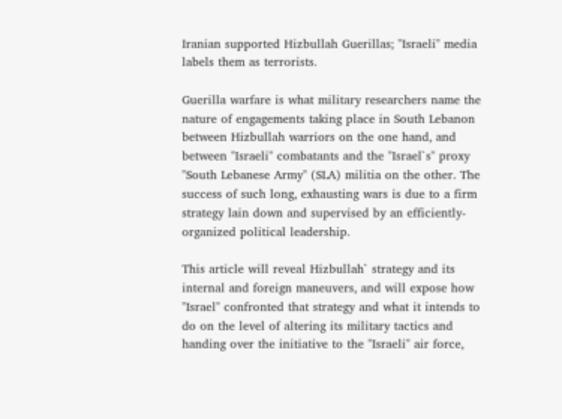Iranian supported Hizbullah Guerillas; "Israeli" media labels them as terrorists.

Guerilla warfare is what military researchers name the nature of engagements taking place in South Lebanon between Hizbullah warriors on the one hand, and between "Israeli" combatants and the "Israel`s" proxy "South Lebanese Army" (SLA) militia on the other. The success of such long, exhausting wars is due to a firm strategy lain down and supervised by an efficiently-organized political leadership.

This article will reveal Hizbullah` strategy and its internal and foreign maneuvers, and will expose how "Israel" confronted that strategy and what it intends to do on the level of altering its military tactics and handing over the initiative to the "Israeli" air force,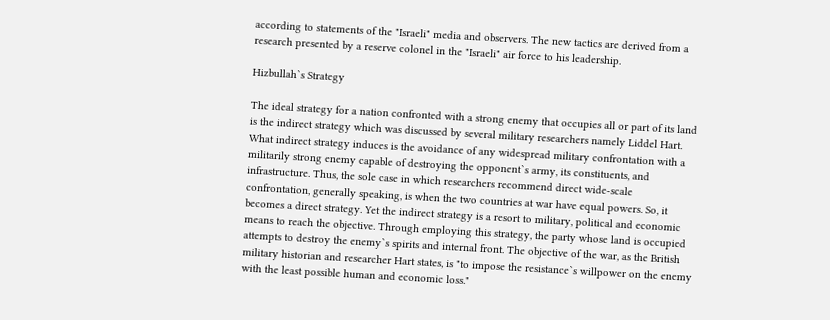according to statements of the "Israeli" media and observers. The new tactics are derived from a research presented by a reserve colonel in the "Israeli" air force to his leadership.

Hizbullah`s Strategy

The ideal strategy for a nation confronted with a strong enemy that occupies all or part of its land is the indirect strategy which was discussed by several military researchers namely Liddel Hart. What indirect strategy induces is the avoidance of any widespread military confrontation with a militarily strong enemy capable of destroying the opponent`s army, its constituents, and infrastructure. Thus, the sole case in which researchers recommend direct wide-scale confrontation, generally speaking, is when the two countries at war have equal powers. So, it becomes a direct strategy. Yet the indirect strategy is a resort to military, political and economic means to reach the objective. Through employing this strategy, the party whose land is occupied attempts to destroy the enemy`s spirits and internal front. The objective of the war, as the British military historian and researcher Hart states, is "to impose the resistance`s willpower on the enemy with the least possible human and economic loss."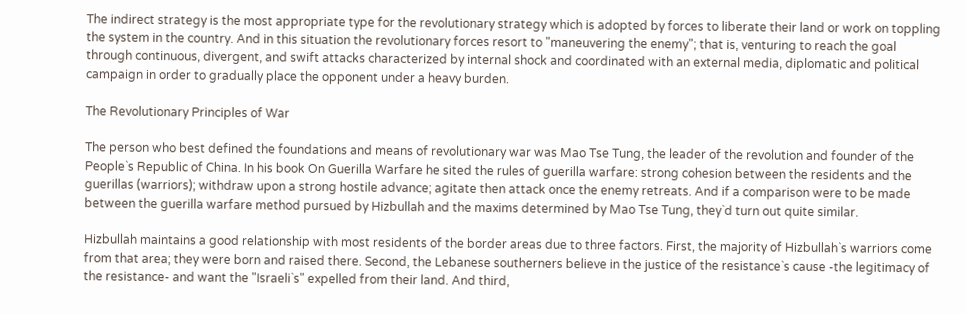The indirect strategy is the most appropriate type for the revolutionary strategy which is adopted by forces to liberate their land or work on toppling the system in the country. And in this situation the revolutionary forces resort to "maneuvering the enemy"; that is, venturing to reach the goal through continuous, divergent, and swift attacks characterized by internal shock and coordinated with an external media, diplomatic and political campaign in order to gradually place the opponent under a heavy burden.

The Revolutionary Principles of War

The person who best defined the foundations and means of revolutionary war was Mao Tse Tung, the leader of the revolution and founder of the People`s Republic of China. In his book On Guerilla Warfare he sited the rules of guerilla warfare: strong cohesion between the residents and the guerillas (warriors); withdraw upon a strong hostile advance; agitate then attack once the enemy retreats. And if a comparison were to be made between the guerilla warfare method pursued by Hizbullah and the maxims determined by Mao Tse Tung, they`d turn out quite similar.

Hizbullah maintains a good relationship with most residents of the border areas due to three factors. First, the majority of Hizbullah`s warriors come from that area; they were born and raised there. Second, the Lebanese southerners believe in the justice of the resistance`s cause -the legitimacy of the resistance- and want the "Israeli`s" expelled from their land. And third,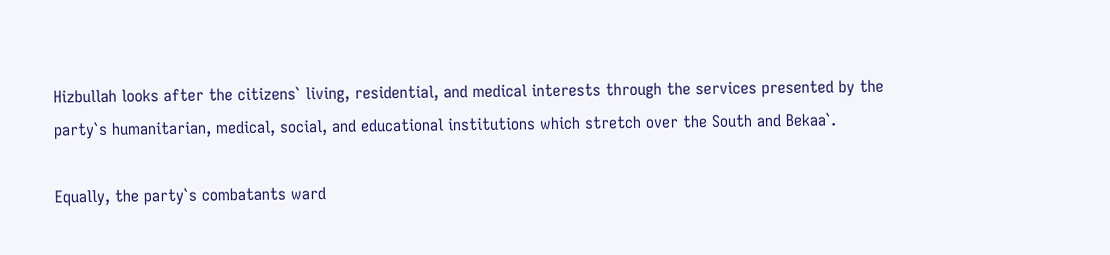Hizbullah looks after the citizens` living, residential, and medical interests through the services presented by the party`s humanitarian, medical, social, and educational institutions which stretch over the South and Bekaa`.

Equally, the party`s combatants ward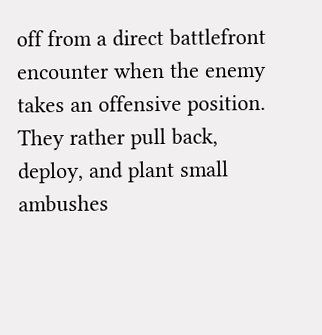off from a direct battlefront encounter when the enemy takes an offensive position. They rather pull back, deploy, and plant small ambushes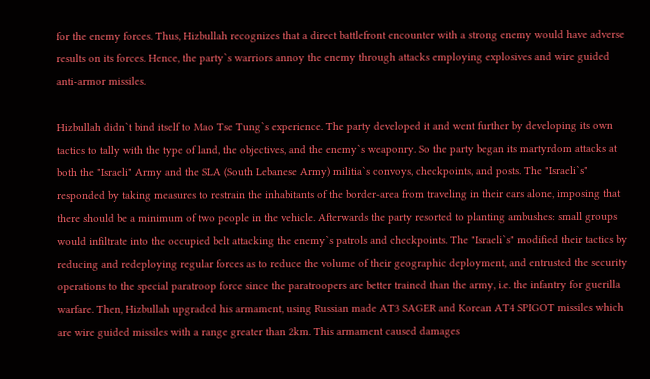for the enemy forces. Thus, Hizbullah recognizes that a direct battlefront encounter with a strong enemy would have adverse results on its forces. Hence, the party`s warriors annoy the enemy through attacks employing explosives and wire guided anti-armor missiles.

Hizbullah didn`t bind itself to Mao Tse Tung`s experience. The party developed it and went further by developing its own tactics to tally with the type of land, the objectives, and the enemy`s weaponry. So the party began its martyrdom attacks at both the "Israeli" Army and the SLA (South Lebanese Army) militia`s convoys, checkpoints, and posts. The "Israeli`s" responded by taking measures to restrain the inhabitants of the border-area from traveling in their cars alone, imposing that there should be a minimum of two people in the vehicle. Afterwards the party resorted to planting ambushes: small groups would infiltrate into the occupied belt attacking the enemy`s patrols and checkpoints. The "Israeli`s" modified their tactics by reducing and redeploying regular forces as to reduce the volume of their geographic deployment, and entrusted the security operations to the special paratroop force since the paratroopers are better trained than the army, i.e. the infantry for guerilla warfare. Then, Hizbullah upgraded his armament, using Russian made AT3 SAGER and Korean AT4 SPIGOT missiles which are wire guided missiles with a range greater than 2km. This armament caused damages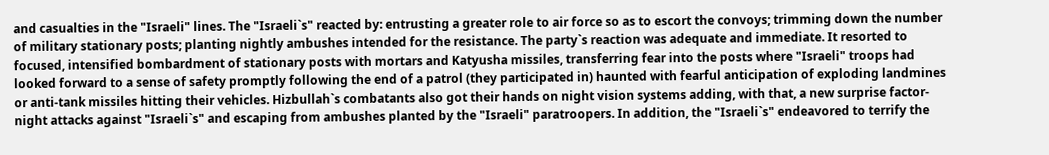and casualties in the "Israeli" lines. The "Israeli`s" reacted by: entrusting a greater role to air force so as to escort the convoys; trimming down the number of military stationary posts; planting nightly ambushes intended for the resistance. The party`s reaction was adequate and immediate. It resorted to focused, intensified bombardment of stationary posts with mortars and Katyusha missiles, transferring fear into the posts where "Israeli" troops had looked forward to a sense of safety promptly following the end of a patrol (they participated in) haunted with fearful anticipation of exploding landmines or anti-tank missiles hitting their vehicles. Hizbullah`s combatants also got their hands on night vision systems adding, with that, a new surprise factor- night attacks against "Israeli`s" and escaping from ambushes planted by the "Israeli" paratroopers. In addition, the "Israeli`s" endeavored to terrify the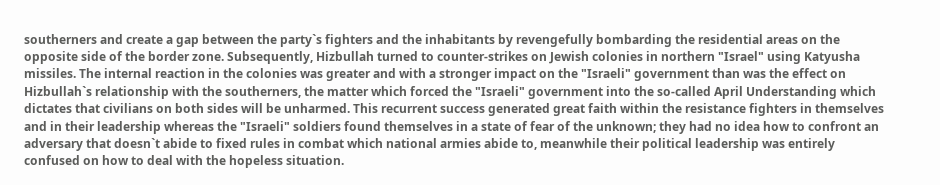southerners and create a gap between the party`s fighters and the inhabitants by revengefully bombarding the residential areas on the opposite side of the border zone. Subsequently, Hizbullah turned to counter-strikes on Jewish colonies in northern "Israel" using Katyusha missiles. The internal reaction in the colonies was greater and with a stronger impact on the "Israeli" government than was the effect on Hizbullah`s relationship with the southerners, the matter which forced the "Israeli" government into the so-called April Understanding which dictates that civilians on both sides will be unharmed. This recurrent success generated great faith within the resistance fighters in themselves and in their leadership whereas the "Israeli" soldiers found themselves in a state of fear of the unknown; they had no idea how to confront an adversary that doesn`t abide to fixed rules in combat which national armies abide to, meanwhile their political leadership was entirely confused on how to deal with the hopeless situation.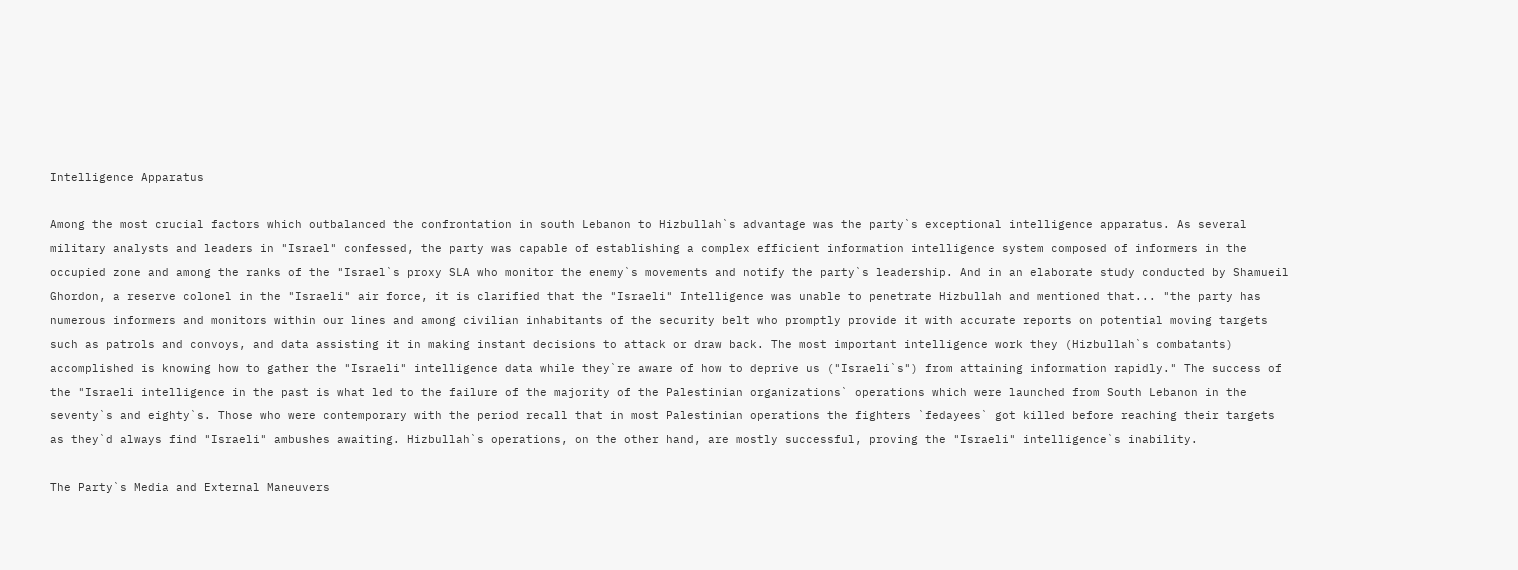Intelligence Apparatus

Among the most crucial factors which outbalanced the confrontation in south Lebanon to Hizbullah`s advantage was the party`s exceptional intelligence apparatus. As several military analysts and leaders in "Israel" confessed, the party was capable of establishing a complex efficient information intelligence system composed of informers in the occupied zone and among the ranks of the "Israel`s proxy SLA who monitor the enemy`s movements and notify the party`s leadership. And in an elaborate study conducted by Shamueil Ghordon, a reserve colonel in the "Israeli" air force, it is clarified that the "Israeli" Intelligence was unable to penetrate Hizbullah and mentioned that... "the party has numerous informers and monitors within our lines and among civilian inhabitants of the security belt who promptly provide it with accurate reports on potential moving targets such as patrols and convoys, and data assisting it in making instant decisions to attack or draw back. The most important intelligence work they (Hizbullah`s combatants) accomplished is knowing how to gather the "Israeli" intelligence data while they`re aware of how to deprive us ("Israeli`s") from attaining information rapidly." The success of the "Israeli intelligence in the past is what led to the failure of the majority of the Palestinian organizations` operations which were launched from South Lebanon in the seventy`s and eighty`s. Those who were contemporary with the period recall that in most Palestinian operations the fighters `fedayees` got killed before reaching their targets as they`d always find "Israeli" ambushes awaiting. Hizbullah`s operations, on the other hand, are mostly successful, proving the "Israeli" intelligence`s inability.

The Party`s Media and External Maneuvers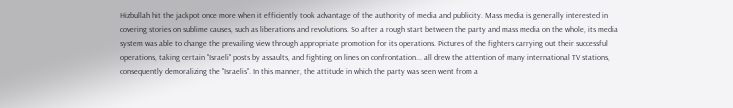Hizbullah hit the jackpot once more when it efficiently took advantage of the authority of media and publicity. Mass media is generally interested in covering stories on sublime causes, such as liberations and revolutions. So after a rough start between the party and mass media on the whole, its media system was able to change the prevailing view through appropriate promotion for its operations. Pictures of the fighters carrying out their successful operations, taking certain "Israeli" posts by assaults, and fighting on lines on confrontation... all drew the attention of many international TV stations, consequently demoralizing the "Israelis". In this manner, the attitude in which the party was seen went from a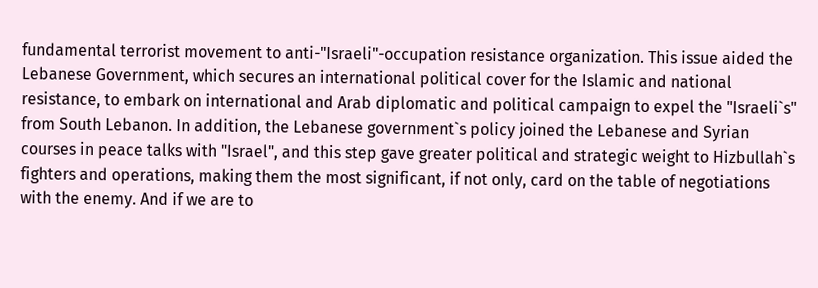fundamental terrorist movement to anti-"Israeli"-occupation resistance organization. This issue aided the Lebanese Government, which secures an international political cover for the Islamic and national resistance, to embark on international and Arab diplomatic and political campaign to expel the "Israeli`s" from South Lebanon. In addition, the Lebanese government`s policy joined the Lebanese and Syrian courses in peace talks with "Israel", and this step gave greater political and strategic weight to Hizbullah`s fighters and operations, making them the most significant, if not only, card on the table of negotiations with the enemy. And if we are to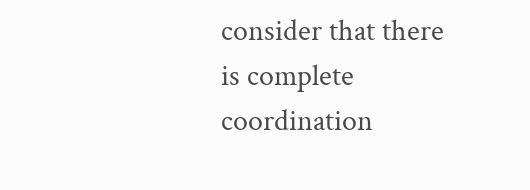consider that there is complete coordination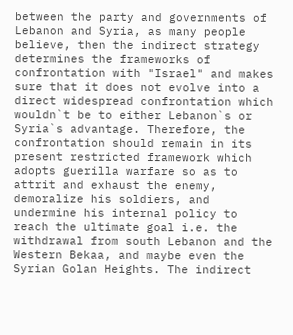between the party and governments of Lebanon and Syria, as many people believe, then the indirect strategy determines the frameworks of confrontation with "Israel" and makes sure that it does not evolve into a direct widespread confrontation which wouldn`t be to either Lebanon`s or Syria`s advantage. Therefore, the confrontation should remain in its present restricted framework which adopts guerilla warfare so as to attrit and exhaust the enemy, demoralize his soldiers, and undermine his internal policy to reach the ultimate goal i.e. the withdrawal from south Lebanon and the Western Bekaa, and maybe even the Syrian Golan Heights. The indirect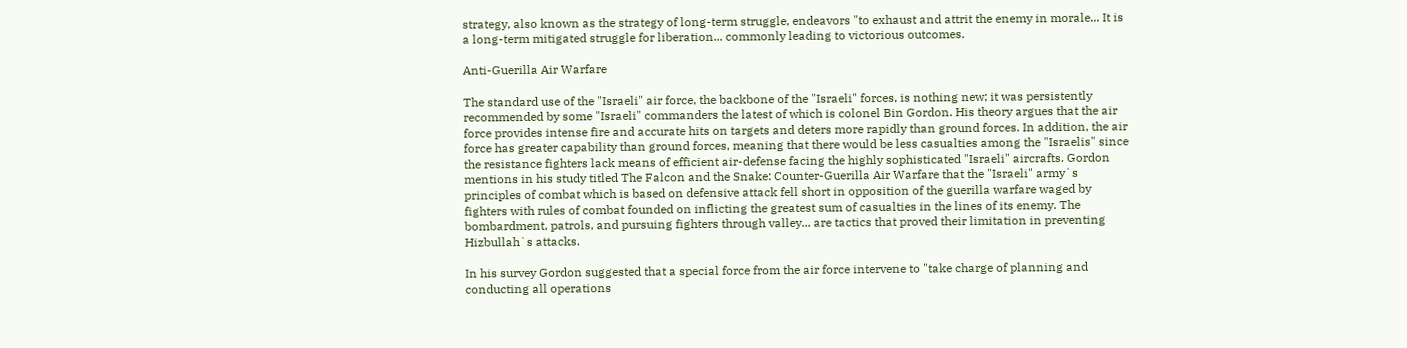strategy, also known as the strategy of long-term struggle, endeavors "to exhaust and attrit the enemy in morale... It is a long-term mitigated struggle for liberation... commonly leading to victorious outcomes.

Anti-Guerilla Air Warfare

The standard use of the "Israeli" air force, the backbone of the "Israeli" forces, is nothing new; it was persistently recommended by some "Israeli" commanders the latest of which is colonel Bin Gordon. His theory argues that the air force provides intense fire and accurate hits on targets and deters more rapidly than ground forces. In addition, the air force has greater capability than ground forces, meaning that there would be less casualties among the "Israelis" since the resistance fighters lack means of efficient air-defense facing the highly sophisticated "Israeli" aircrafts. Gordon mentions in his study titled The Falcon and the Snake: Counter-Guerilla Air Warfare that the "Israeli" army`s principles of combat which is based on defensive attack fell short in opposition of the guerilla warfare waged by fighters with rules of combat founded on inflicting the greatest sum of casualties in the lines of its enemy. The bombardment, patrols, and pursuing fighters through valley... are tactics that proved their limitation in preventing Hizbullah`s attacks.

In his survey Gordon suggested that a special force from the air force intervene to "take charge of planning and conducting all operations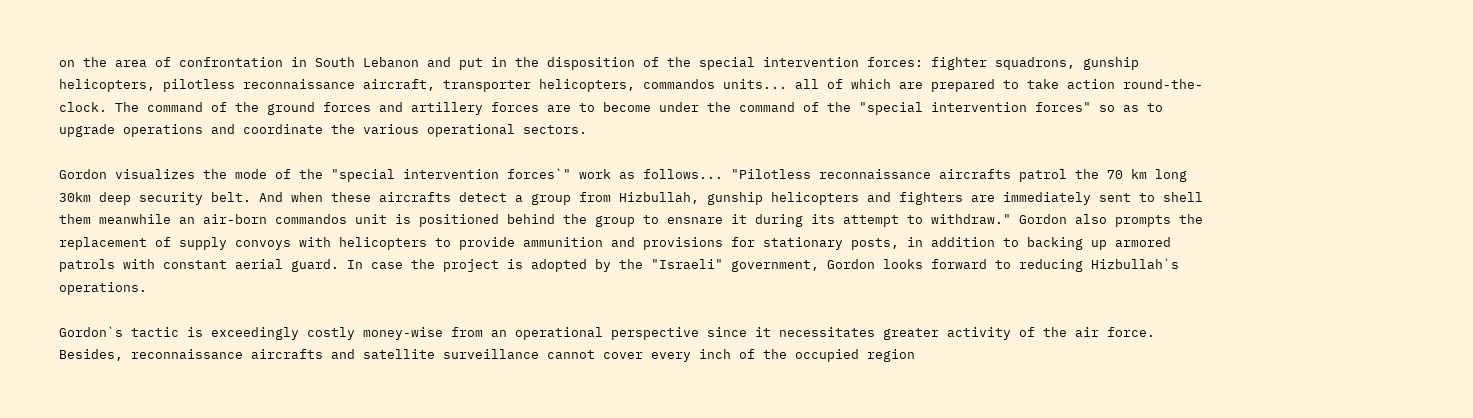on the area of confrontation in South Lebanon and put in the disposition of the special intervention forces: fighter squadrons, gunship helicopters, pilotless reconnaissance aircraft, transporter helicopters, commandos units... all of which are prepared to take action round-the-clock. The command of the ground forces and artillery forces are to become under the command of the "special intervention forces" so as to upgrade operations and coordinate the various operational sectors.

Gordon visualizes the mode of the "special intervention forces`" work as follows... "Pilotless reconnaissance aircrafts patrol the 70 km long 30km deep security belt. And when these aircrafts detect a group from Hizbullah, gunship helicopters and fighters are immediately sent to shell them meanwhile an air-born commandos unit is positioned behind the group to ensnare it during its attempt to withdraw." Gordon also prompts the replacement of supply convoys with helicopters to provide ammunition and provisions for stationary posts, in addition to backing up armored patrols with constant aerial guard. In case the project is adopted by the "Israeli" government, Gordon looks forward to reducing Hizbullah`s operations.

Gordon`s tactic is exceedingly costly money-wise from an operational perspective since it necessitates greater activity of the air force. Besides, reconnaissance aircrafts and satellite surveillance cannot cover every inch of the occupied region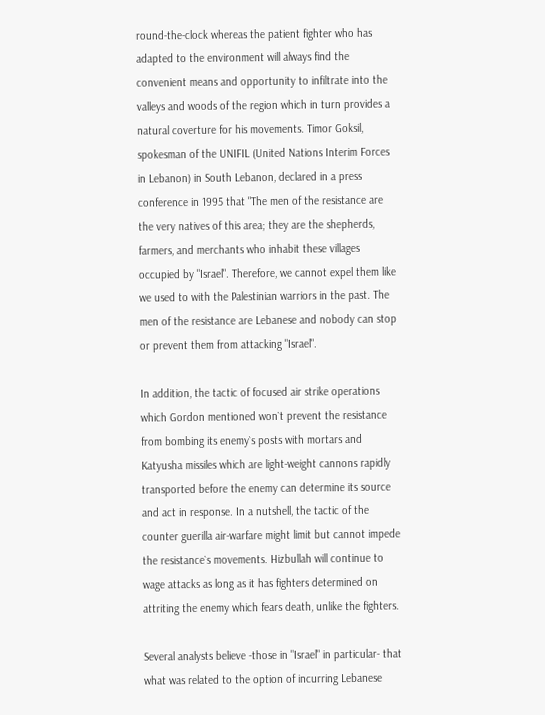round-the-clock whereas the patient fighter who has adapted to the environment will always find the convenient means and opportunity to infiltrate into the valleys and woods of the region which in turn provides a natural coverture for his movements. Timor Goksil, spokesman of the UNIFIL (United Nations Interim Forces in Lebanon) in South Lebanon, declared in a press conference in 1995 that "The men of the resistance are the very natives of this area; they are the shepherds, farmers, and merchants who inhabit these villages occupied by "Israel". Therefore, we cannot expel them like we used to with the Palestinian warriors in the past. The men of the resistance are Lebanese and nobody can stop or prevent them from attacking "Israel".

In addition, the tactic of focused air strike operations which Gordon mentioned won`t prevent the resistance from bombing its enemy`s posts with mortars and Katyusha missiles which are light-weight cannons rapidly transported before the enemy can determine its source and act in response. In a nutshell, the tactic of the counter guerilla air-warfare might limit but cannot impede the resistance`s movements. Hizbullah will continue to wage attacks as long as it has fighters determined on attriting the enemy which fears death, unlike the fighters.

Several analysts believe -those in "Israel" in particular- that what was related to the option of incurring Lebanese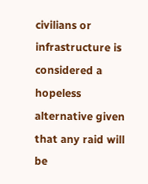civilians or infrastructure is considered a hopeless alternative given that any raid will be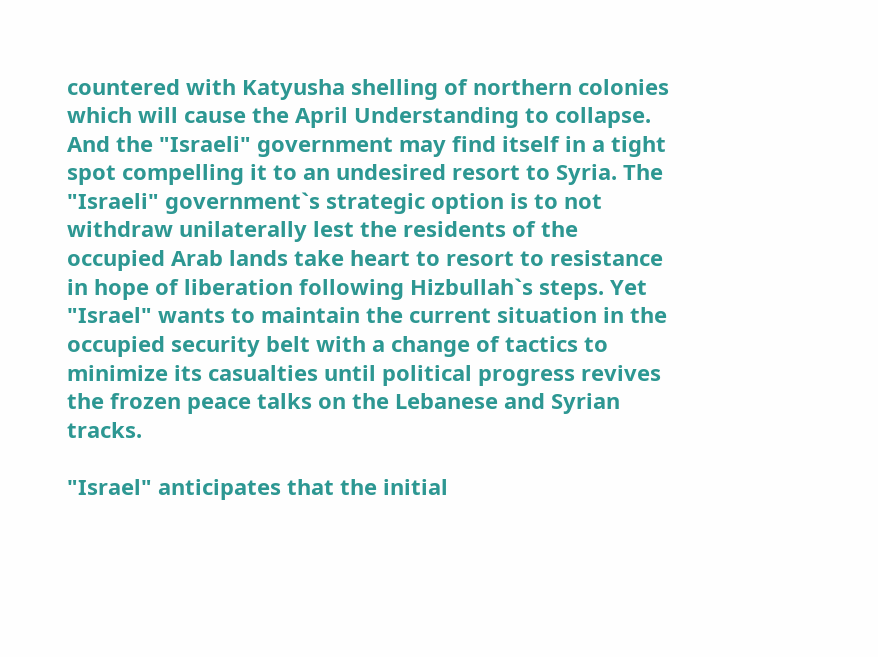countered with Katyusha shelling of northern colonies which will cause the April Understanding to collapse. And the "Israeli" government may find itself in a tight spot compelling it to an undesired resort to Syria. The "Israeli" government`s strategic option is to not withdraw unilaterally lest the residents of the occupied Arab lands take heart to resort to resistance in hope of liberation following Hizbullah`s steps. Yet "Israel" wants to maintain the current situation in the occupied security belt with a change of tactics to minimize its casualties until political progress revives the frozen peace talks on the Lebanese and Syrian tracks.

"Israel" anticipates that the initial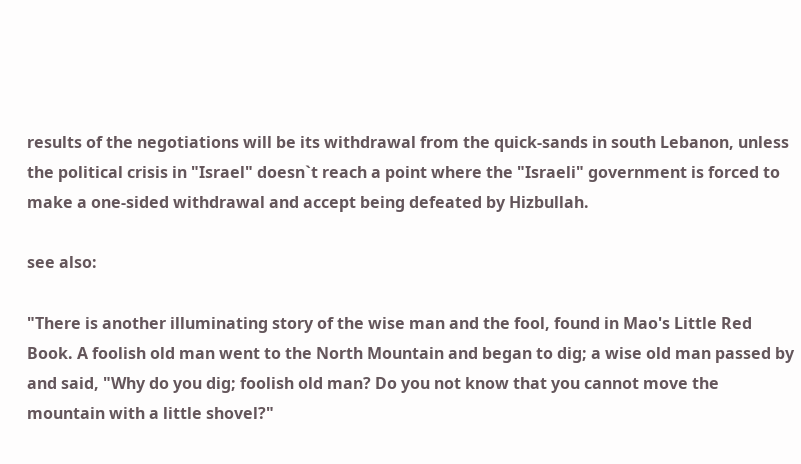results of the negotiations will be its withdrawal from the quick-sands in south Lebanon, unless the political crisis in "Israel" doesn`t reach a point where the "Israeli" government is forced to make a one-sided withdrawal and accept being defeated by Hizbullah.

see also:

"There is another illuminating story of the wise man and the fool, found in Mao's Little Red Book. A foolish old man went to the North Mountain and began to dig; a wise old man passed by and said, "Why do you dig; foolish old man? Do you not know that you cannot move the mountain with a little shovel?"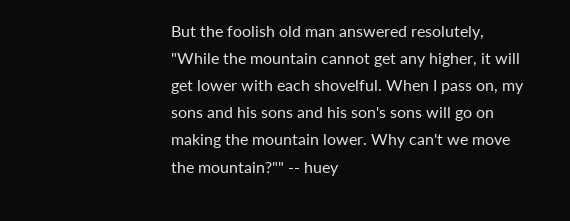But the foolish old man answered resolutely, "While the mountain cannot get any higher, it will get lower with each shovelful. When I pass on, my sons and his sons and his son's sons will go on making the mountain lower. Why can't we move the mountain?"" -- huey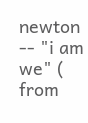newton -- "i am we" ( from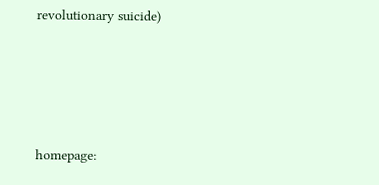revolutionary suicide)




homepage: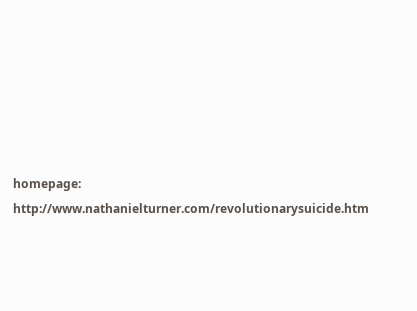homepage: http://www.nathanielturner.com/revolutionarysuicide.htm